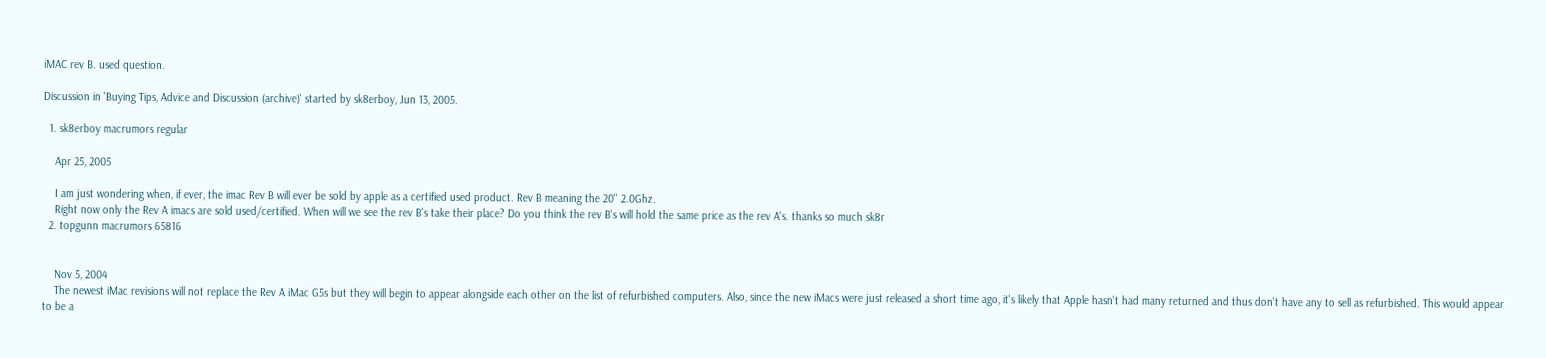iMAC rev B. used question.

Discussion in 'Buying Tips, Advice and Discussion (archive)' started by sk8erboy, Jun 13, 2005.

  1. sk8erboy macrumors regular

    Apr 25, 2005

    I am just wondering when, if ever, the imac Rev B will ever be sold by apple as a certified used product. Rev B meaning the 20'' 2.0Ghz.
    Right now only the Rev A imacs are sold used/certified. When will we see the rev B's take their place? Do you think the rev B's will hold the same price as the rev A's. thanks so much sk8r
  2. topgunn macrumors 65816


    Nov 5, 2004
    The newest iMac revisions will not replace the Rev A iMac G5s but they will begin to appear alongside each other on the list of refurbished computers. Also, since the new iMacs were just released a short time ago, it's likely that Apple hasn't had many returned and thus don't have any to sell as refurbished. This would appear to be a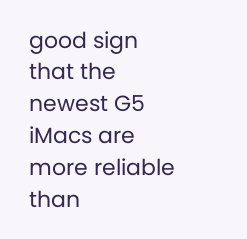good sign that the newest G5 iMacs are more reliable than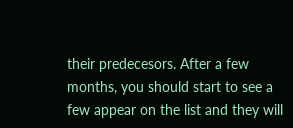their predecesors. After a few months, you should start to see a few appear on the list and they will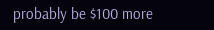probably be $100 more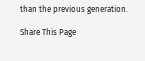than the previous generation.

Share This Page